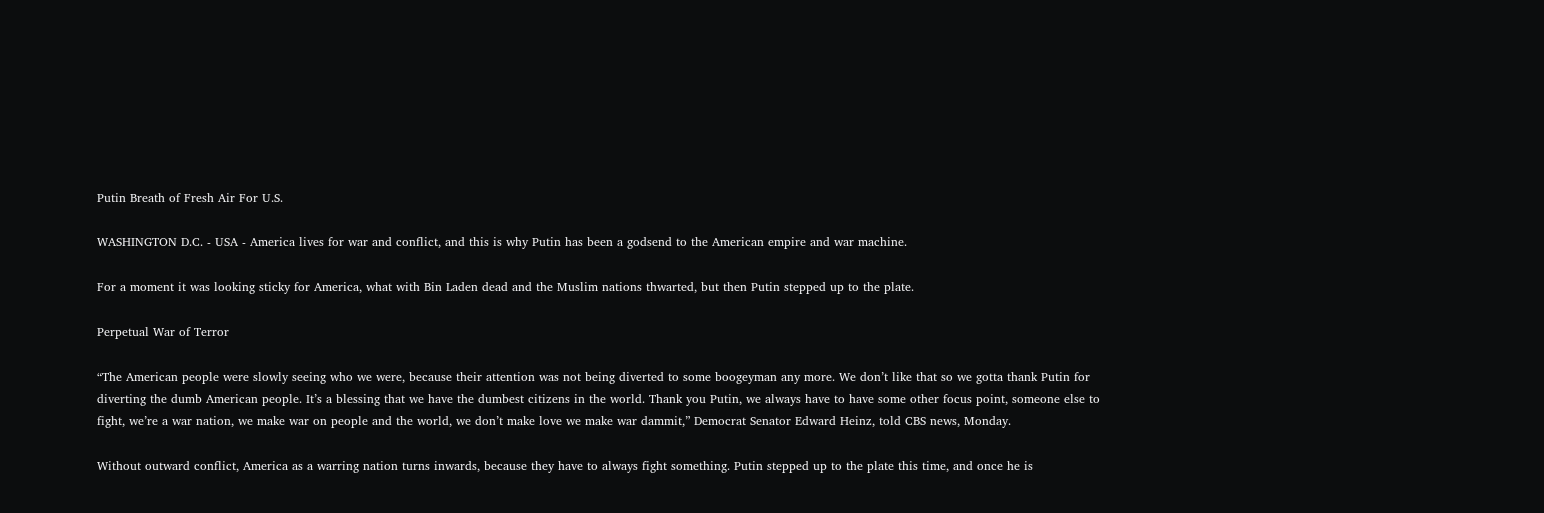Putin Breath of Fresh Air For U.S.

WASHINGTON D.C. - USA - America lives for war and conflict, and this is why Putin has been a godsend to the American empire and war machine.

For a moment it was looking sticky for America, what with Bin Laden dead and the Muslim nations thwarted, but then Putin stepped up to the plate.

Perpetual War of Terror

“The American people were slowly seeing who we were, because their attention was not being diverted to some boogeyman any more. We don’t like that so we gotta thank Putin for diverting the dumb American people. It’s a blessing that we have the dumbest citizens in the world. Thank you Putin, we always have to have some other focus point, someone else to fight, we’re a war nation, we make war on people and the world, we don’t make love we make war dammit,” Democrat Senator Edward Heinz, told CBS news, Monday.

Without outward conflict, America as a warring nation turns inwards, because they have to always fight something. Putin stepped up to the plate this time, and once he is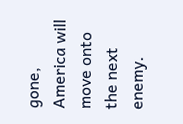gone, America will move onto the next enemy.